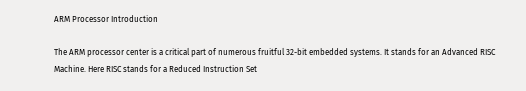ARM Processor Introduction

The ARM processor center is a critical part of numerous fruitful 32-bit embedded systems. It stands for an Advanced RISC Machine. Here RISC stands for a Reduced Instruction Set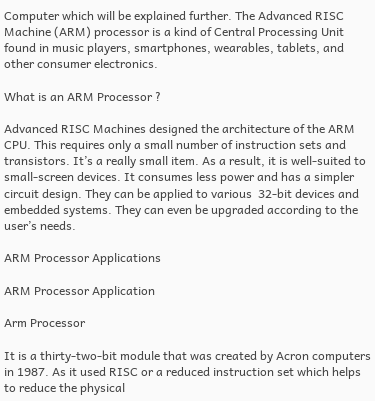Computer which will be explained further. The Advanced RISC Machine (ARM) processor is a kind of Central Processing Unit found in music players, smartphones, wearables, tablets, and other consumer electronics.

What is an ARM Processor ?

Advanced RISC Machines designed the architecture of the ARM CPU. This requires only a small number of instruction sets and transistors. It’s a really small item. As a result, it is well-suited to small-screen devices. It consumes less power and has a simpler circuit design. They can be applied to various  32-bit devices and embedded systems. They can even be upgraded according to the user’s needs.

ARM Processor Applications

ARM Processor Application

Arm Processor

It is a thirty-two-bit module that was created by Acron computers in 1987. As it used RISC or a reduced instruction set which helps to reduce the physical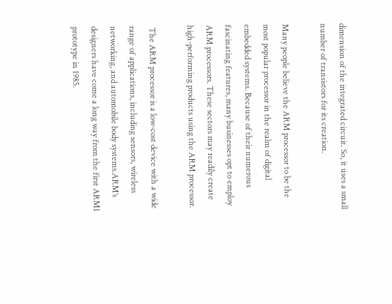dimension of the integrated circuit. So, it uses a small number of transistors for its creation.

Many people believe the ARM processor to be the most popular processor in the realm of digital embedded systems. Because of their numerous fascinating features, many businesses opt to employ ARM processors. These sectors may readily create high-performing products using the ARM processor.

 The ARM processor is a low-cost device with a wide range of applications, including sensors, wireless networking, and automobile body systems.ARM’s designers have come a long way from the first ARM1 prototype in 1985.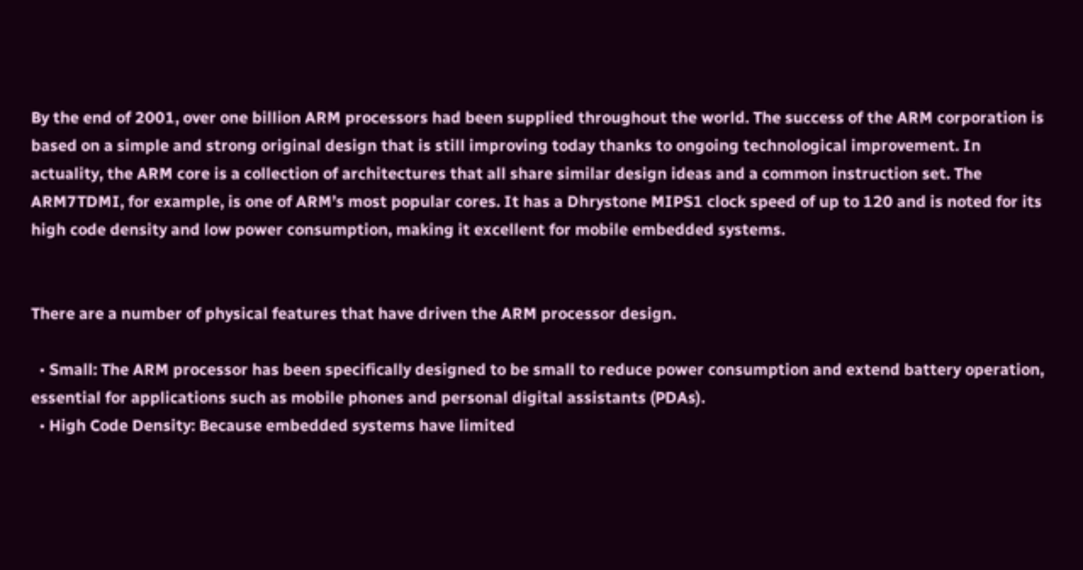By the end of 2001, over one billion ARM processors had been supplied throughout the world. The success of the ARM corporation is based on a simple and strong original design that is still improving today thanks to ongoing technological improvement. In actuality, the ARM core is a collection of architectures that all share similar design ideas and a common instruction set. The ARM7TDMI, for example, is one of ARM’s most popular cores. It has a Dhrystone MIPS1 clock speed of up to 120 and is noted for its high code density and low power consumption, making it excellent for mobile embedded systems.


There are a number of physical features that have driven the ARM processor design.

  • Small: The ARM processor has been specifically designed to be small to reduce power consumption and extend battery operation, essential for applications such as mobile phones and personal digital assistants (PDAs).
  • High Code Density: Because embedded systems have limited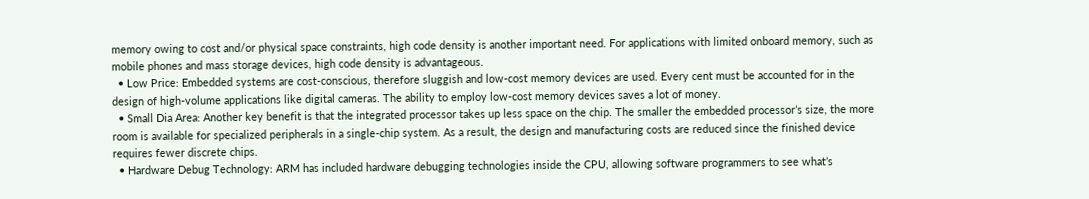memory owing to cost and/or physical space constraints, high code density is another important need. For applications with limited onboard memory, such as mobile phones and mass storage devices, high code density is advantageous.
  • Low Price: Embedded systems are cost-conscious, therefore sluggish and low-cost memory devices are used. Every cent must be accounted for in the design of high-volume applications like digital cameras. The ability to employ low-cost memory devices saves a lot of money.
  • Small Dia Area: Another key benefit is that the integrated processor takes up less space on the chip. The smaller the embedded processor’s size, the more room is available for specialized peripherals in a single-chip system. As a result, the design and manufacturing costs are reduced since the finished device requires fewer discrete chips.
  • Hardware Debug Technology: ARM has included hardware debugging technologies inside the CPU, allowing software programmers to see what’s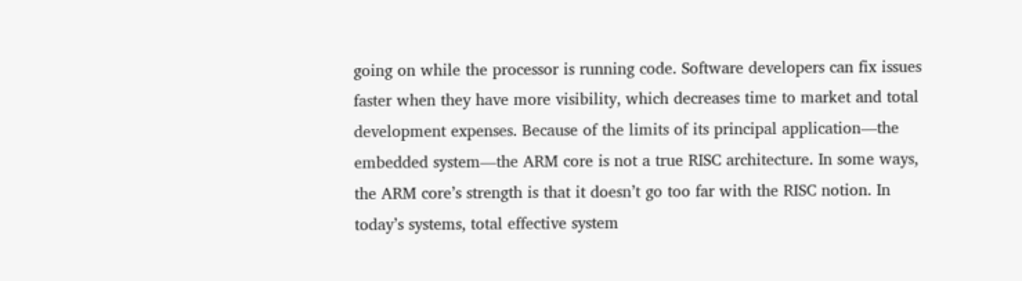going on while the processor is running code. Software developers can fix issues faster when they have more visibility, which decreases time to market and total development expenses. Because of the limits of its principal application—the embedded system—the ARM core is not a true RISC architecture. In some ways, the ARM core’s strength is that it doesn’t go too far with the RISC notion. In today’s systems, total effective system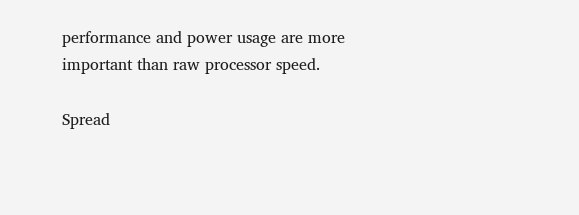performance and power usage are more important than raw processor speed.

Spread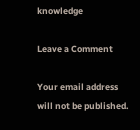knowledge

Leave a Comment

Your email address will not be published.